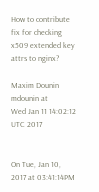How to contribute fix for checking x509 extended key attrs to nginx?

Maxim Dounin mdounin at
Wed Jan 11 14:02:12 UTC 2017


On Tue, Jan 10, 2017 at 03:41:14PM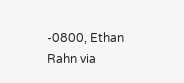-0800, Ethan Rahn via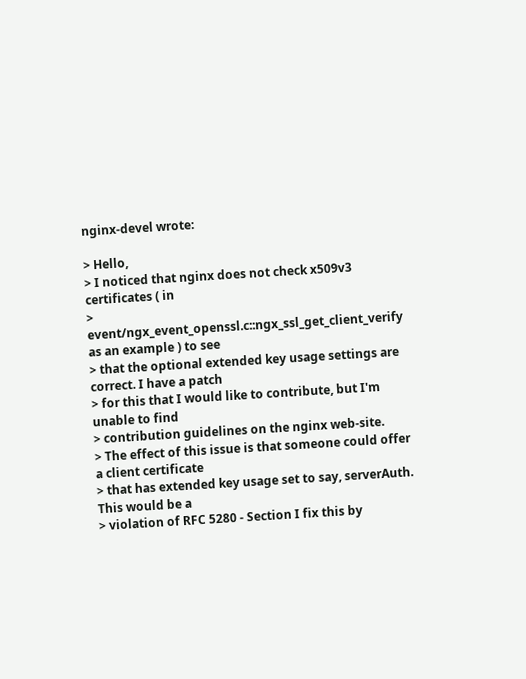nginx-devel wrote:

> Hello,
> I noticed that nginx does not check x509v3 certificates ( in
> event/ngx_event_openssl.c::ngx_ssl_get_client_verify as an example ) to see
> that the optional extended key usage settings are correct. I have a patch
> for this that I would like to contribute, but I'm unable to find
> contribution guidelines on the nginx web-site.
> The effect of this issue is that someone could offer a client certificate
> that has extended key usage set to say, serverAuth. This would be a
> violation of RFC 5280 - Section I fix this by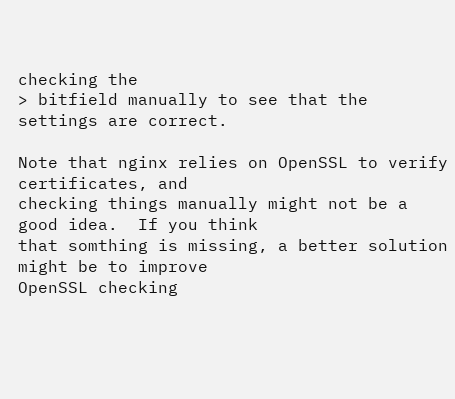checking the
> bitfield manually to see that the settings are correct.

Note that nginx relies on OpenSSL to verify certificates, and
checking things manually might not be a good idea.  If you think
that somthing is missing, a better solution might be to improve
OpenSSL checking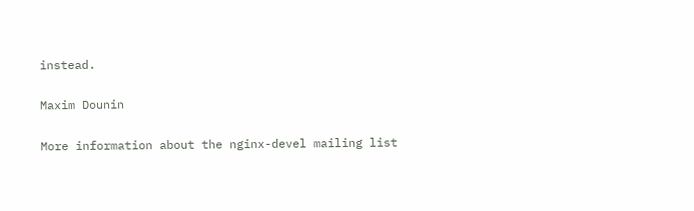instead.

Maxim Dounin

More information about the nginx-devel mailing list